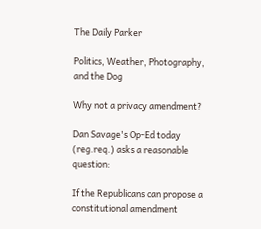The Daily Parker

Politics, Weather, Photography, and the Dog

Why not a privacy amendment?

Dan Savage's Op-Ed today (reg.req.) asks a reasonable question:

If the Republicans can propose a constitutional amendment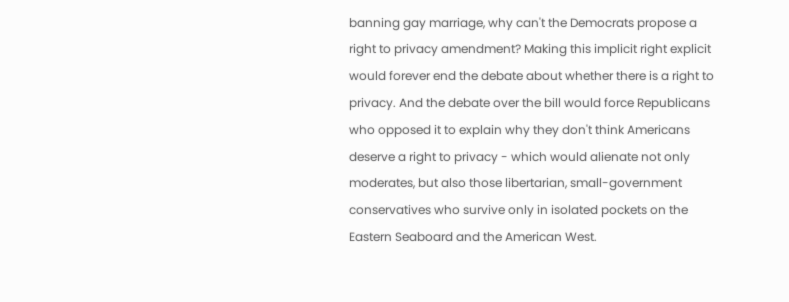banning gay marriage, why can't the Democrats propose a right to privacy amendment? Making this implicit right explicit would forever end the debate about whether there is a right to privacy. And the debate over the bill would force Republicans who opposed it to explain why they don't think Americans deserve a right to privacy - which would alienate not only moderates, but also those libertarian, small-government conservatives who survive only in isolated pockets on the Eastern Seaboard and the American West.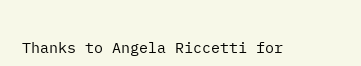Thanks to Angela Riccetti for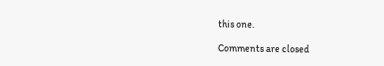this one.

Comments are closed